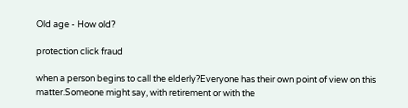Old age - How old?

protection click fraud

when a person begins to call the elderly?Everyone has their own point of view on this matter.Someone might say, with retirement or with the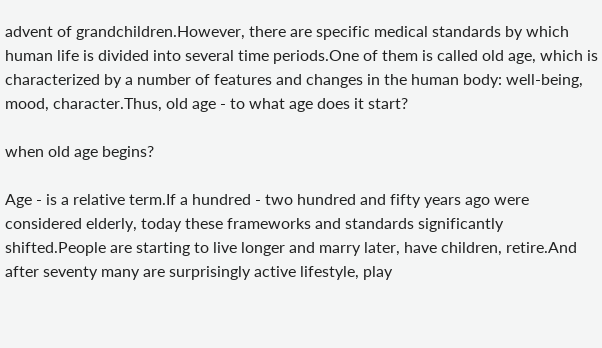advent of grandchildren.However, there are specific medical standards by which human life is divided into several time periods.One of them is called old age, which is characterized by a number of features and changes in the human body: well-being, mood, character.Thus, old age - to what age does it start?

when old age begins?

Age - is a relative term.If a hundred - two hundred and fifty years ago were considered elderly, today these frameworks and standards significantly shifted.People are starting to live longer and marry later, have children, retire.And after seventy many are surprisingly active lifestyle, play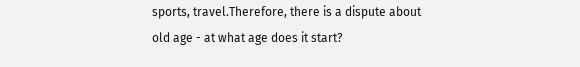sports, travel.Therefore, there is a dispute about old age - at what age does it start?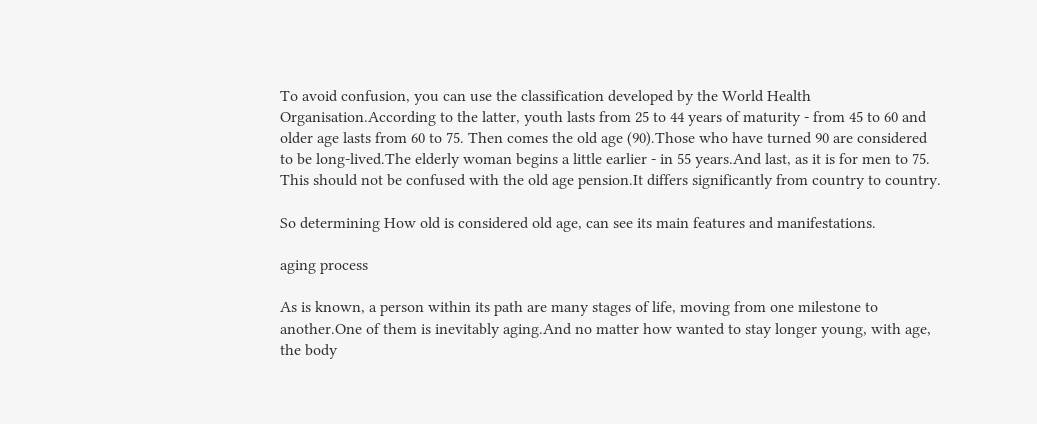To avoid confusion, you can use the classification developed by the World Health Organisation.According to the latter, youth lasts from 25 to 44 years of maturity - from 45 to 60 and older age lasts from 60 to 75. Then comes the old age (90).Those who have turned 90 are considered to be long-lived.The elderly woman begins a little earlier - in 55 years.And last, as it is for men to 75. This should not be confused with the old age pension.It differs significantly from country to country.

So determining How old is considered old age, can see its main features and manifestations.

aging process

As is known, a person within its path are many stages of life, moving from one milestone to another.One of them is inevitably aging.And no matter how wanted to stay longer young, with age, the body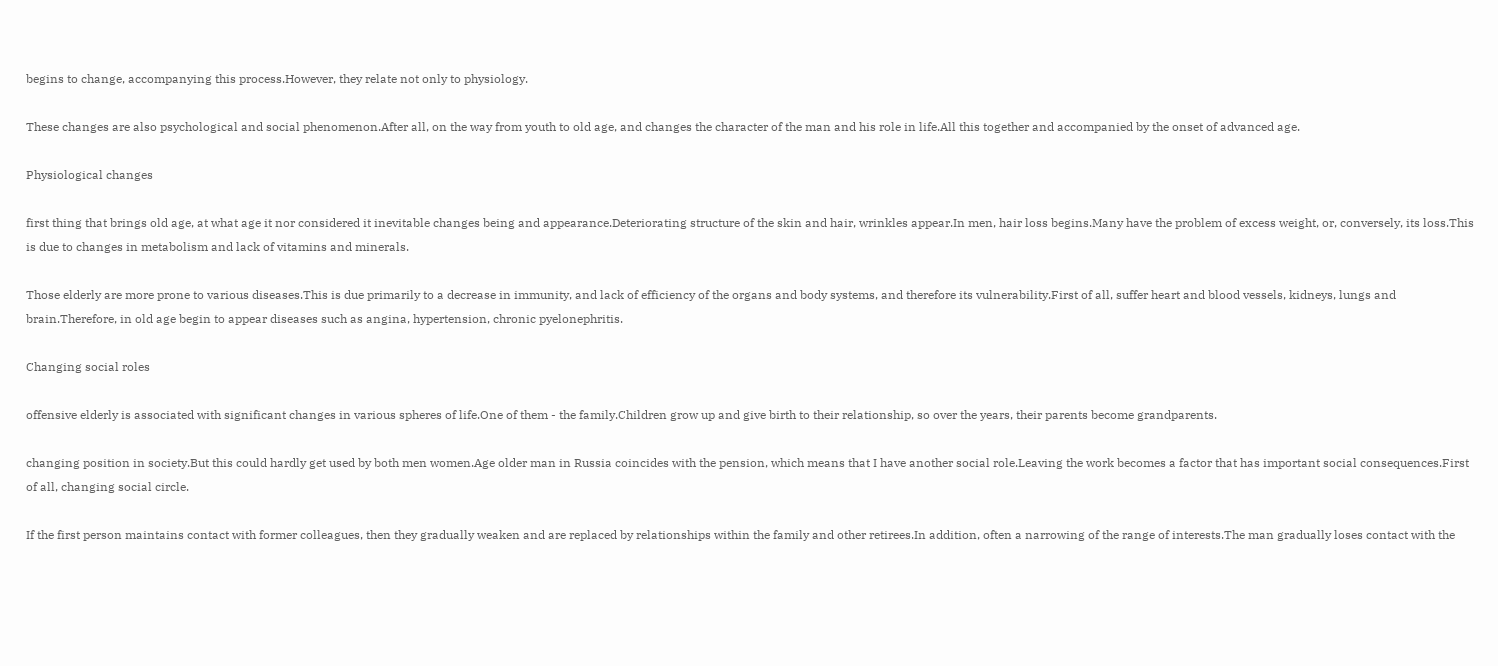begins to change, accompanying this process.However, they relate not only to physiology.

These changes are also psychological and social phenomenon.After all, on the way from youth to old age, and changes the character of the man and his role in life.All this together and accompanied by the onset of advanced age.

Physiological changes

first thing that brings old age, at what age it nor considered it inevitable changes being and appearance.Deteriorating structure of the skin and hair, wrinkles appear.In men, hair loss begins.Many have the problem of excess weight, or, conversely, its loss.This is due to changes in metabolism and lack of vitamins and minerals.

Those elderly are more prone to various diseases.This is due primarily to a decrease in immunity, and lack of efficiency of the organs and body systems, and therefore its vulnerability.First of all, suffer heart and blood vessels, kidneys, lungs and brain.Therefore, in old age begin to appear diseases such as angina, hypertension, chronic pyelonephritis.

Changing social roles

offensive elderly is associated with significant changes in various spheres of life.One of them - the family.Children grow up and give birth to their relationship, so over the years, their parents become grandparents.

changing position in society.But this could hardly get used by both men women.Age older man in Russia coincides with the pension, which means that I have another social role.Leaving the work becomes a factor that has important social consequences.First of all, changing social circle.

If the first person maintains contact with former colleagues, then they gradually weaken and are replaced by relationships within the family and other retirees.In addition, often a narrowing of the range of interests.The man gradually loses contact with the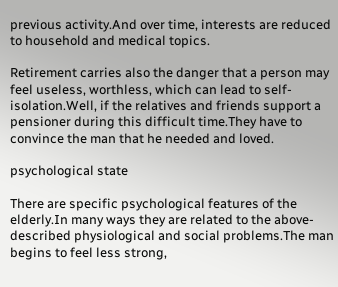previous activity.And over time, interests are reduced to household and medical topics.

Retirement carries also the danger that a person may feel useless, worthless, which can lead to self-isolation.Well, if the relatives and friends support a pensioner during this difficult time.They have to convince the man that he needed and loved.

psychological state

There are specific psychological features of the elderly.In many ways they are related to the above-described physiological and social problems.The man begins to feel less strong,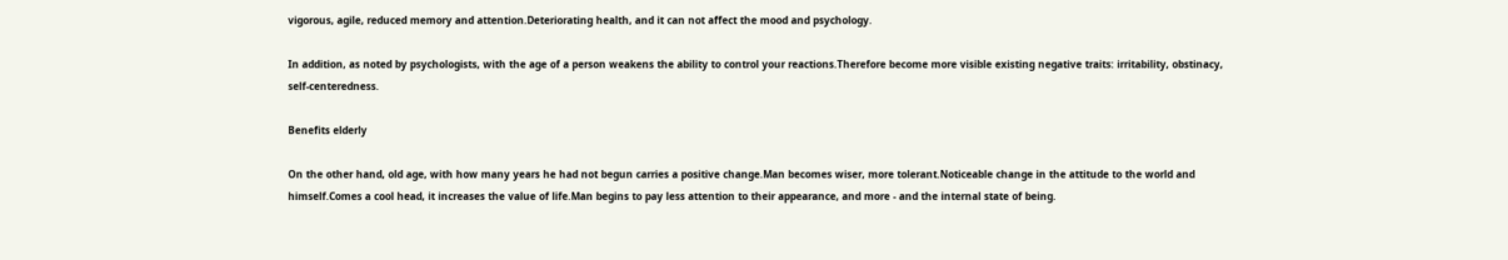vigorous, agile, reduced memory and attention.Deteriorating health, and it can not affect the mood and psychology.

In addition, as noted by psychologists, with the age of a person weakens the ability to control your reactions.Therefore become more visible existing negative traits: irritability, obstinacy, self-centeredness.

Benefits elderly

On the other hand, old age, with how many years he had not begun carries a positive change.Man becomes wiser, more tolerant.Noticeable change in the attitude to the world and himself.Comes a cool head, it increases the value of life.Man begins to pay less attention to their appearance, and more - and the internal state of being.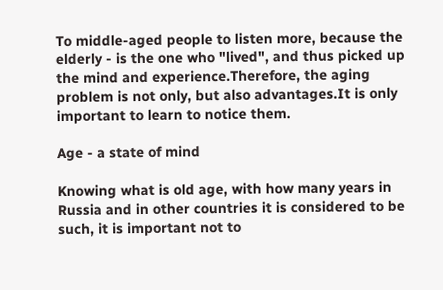To middle-aged people to listen more, because the elderly - is the one who "lived", and thus picked up the mind and experience.Therefore, the aging problem is not only, but also advantages.It is only important to learn to notice them.

Age - a state of mind

Knowing what is old age, with how many years in Russia and in other countries it is considered to be such, it is important not to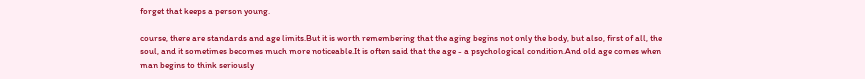forget that keeps a person young.

course, there are standards and age limits.But it is worth remembering that the aging begins not only the body, but also, first of all, the soul, and it sometimes becomes much more noticeable.It is often said that the age - a psychological condition.And old age comes when man begins to think seriously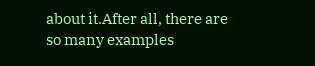about it.After all, there are so many examples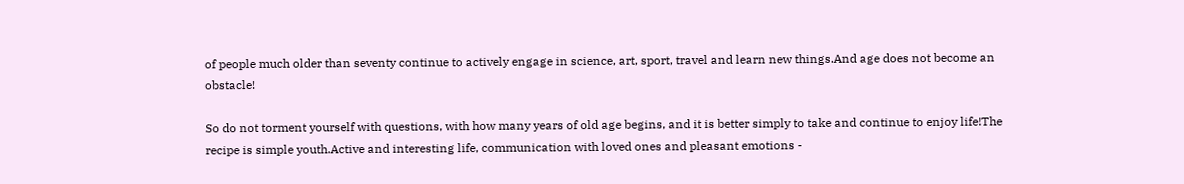of people much older than seventy continue to actively engage in science, art, sport, travel and learn new things.And age does not become an obstacle!

So do not torment yourself with questions, with how many years of old age begins, and it is better simply to take and continue to enjoy life!The recipe is simple youth.Active and interesting life, communication with loved ones and pleasant emotions -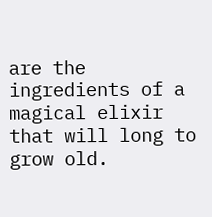are the ingredients of a magical elixir that will long to grow old.